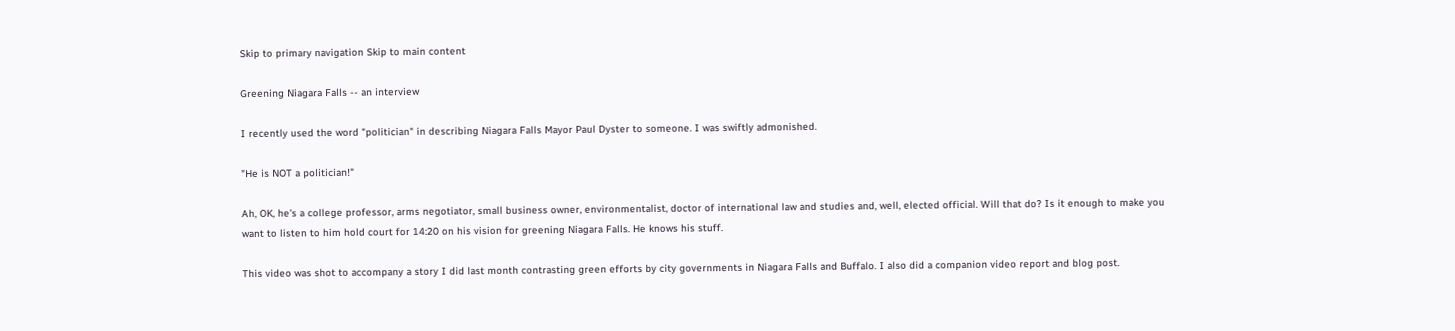Skip to primary navigation Skip to main content

Greening Niagara Falls -- an interview

I recently used the word "politician" in describing Niagara Falls Mayor Paul Dyster to someone. I was swiftly admonished.

"He is NOT a politician!"

Ah, OK, he's a college professor, arms negotiator, small business owner, environmentalist, doctor of international law and studies and, well, elected official. Will that do? Is it enough to make you want to listen to him hold court for 14:20 on his vision for greening Niagara Falls. He knows his stuff.

This video was shot to accompany a story I did last month contrasting green efforts by city governments in Niagara Falls and Buffalo. I also did a companion video report and blog post.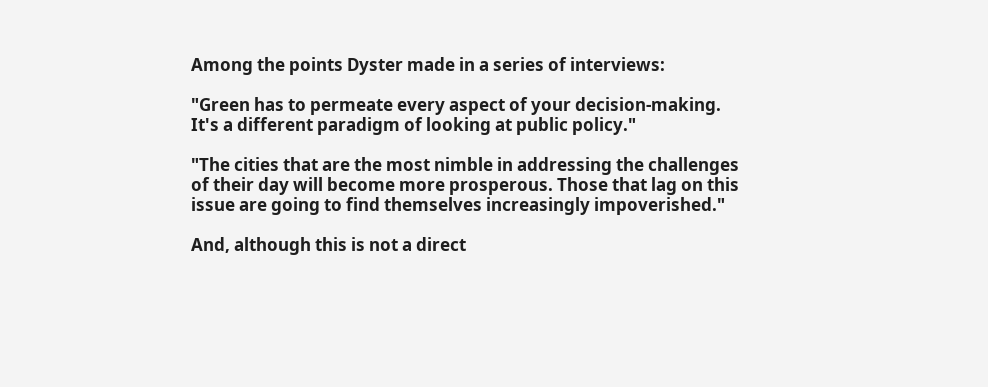Among the points Dyster made in a series of interviews:

"Green has to permeate every aspect of your decision-making. It's a different paradigm of looking at public policy."

"The cities that are the most nimble in addressing the challenges of their day will become more prosperous. Those that lag on this issue are going to find themselves increasingly impoverished."

And, although this is not a direct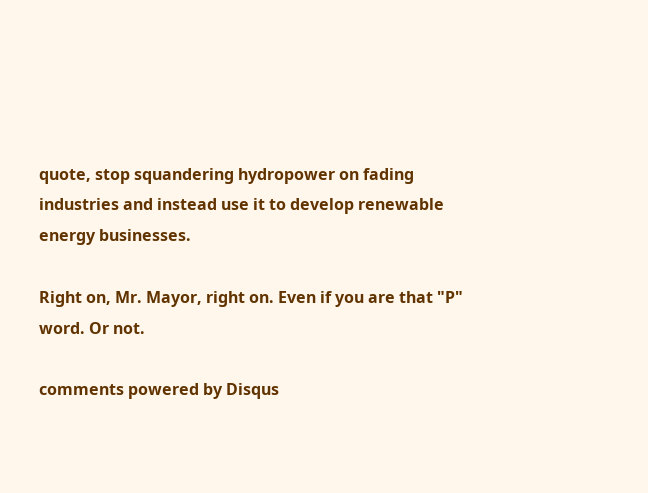quote, stop squandering hydropower on fading industries and instead use it to develop renewable energy businesses.

Right on, Mr. Mayor, right on. Even if you are that "P" word. Or not.

comments powered by Disqus